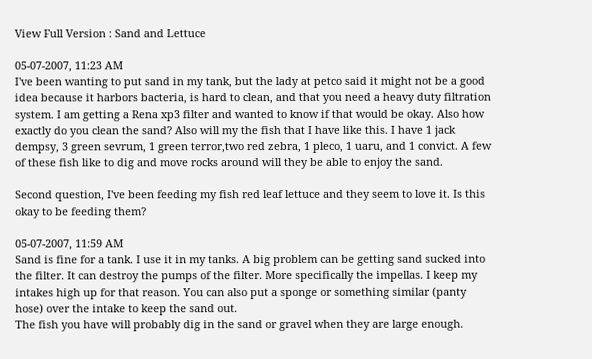View Full Version : Sand and Lettuce

05-07-2007, 11:23 AM
I've been wanting to put sand in my tank, but the lady at petco said it might not be a good idea because it harbors bacteria, is hard to clean, and that you need a heavy duty filtration system. I am getting a Rena xp3 filter and wanted to know if that would be okay. Also how exactly do you clean the sand? Also will my the fish that I have like this. I have 1 jack dempsy, 3 green sevrum, 1 green terror,two red zebra, 1 pleco, 1 uaru, and 1 convict. A few of these fish like to dig and move rocks around will they be able to enjoy the sand.

Second question, I've been feeding my fish red leaf lettuce and they seem to love it. Is this okay to be feeding them?

05-07-2007, 11:59 AM
Sand is fine for a tank. I use it in my tanks. A big problem can be getting sand sucked into the filter. It can destroy the pumps of the filter. More specifically the impellas. I keep my intakes high up for that reason. You can also put a sponge or something similar (panty hose) over the intake to keep the sand out.
The fish you have will probably dig in the sand or gravel when they are large enough.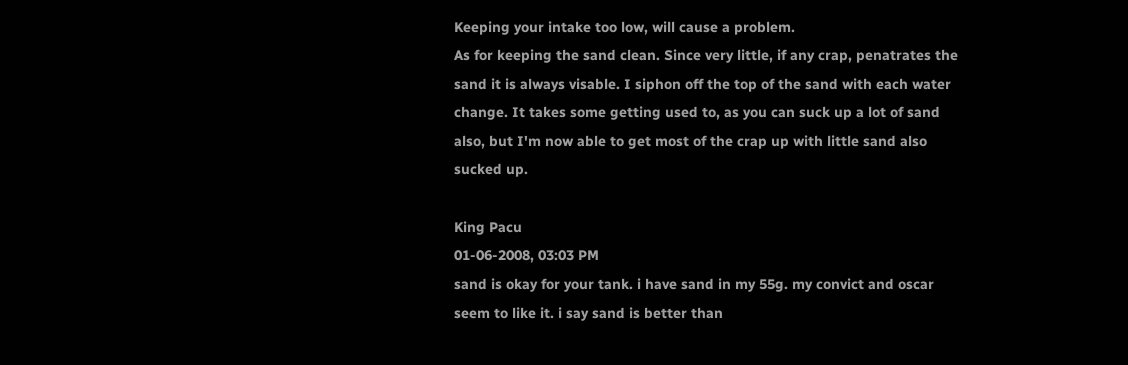Keeping your intake too low, will cause a problem.
As for keeping the sand clean. Since very little, if any crap, penatrates the sand it is always visable. I siphon off the top of the sand with each water change. It takes some getting used to, as you can suck up a lot of sand also, but I'm now able to get most of the crap up with little sand also sucked up.

King Pacu
01-06-2008, 03:03 PM
sand is okay for your tank. i have sand in my 55g. my convict and oscar seem to like it. i say sand is better than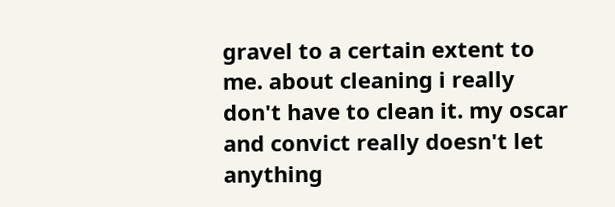gravel to a certain extent to me. about cleaning i really don't have to clean it. my oscar and convict really doesn't let anything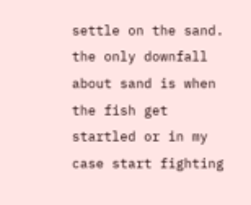settle on the sand. the only downfall about sand is when the fish get startled or in my case start fighting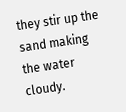they stir up the sand making the water cloudy.